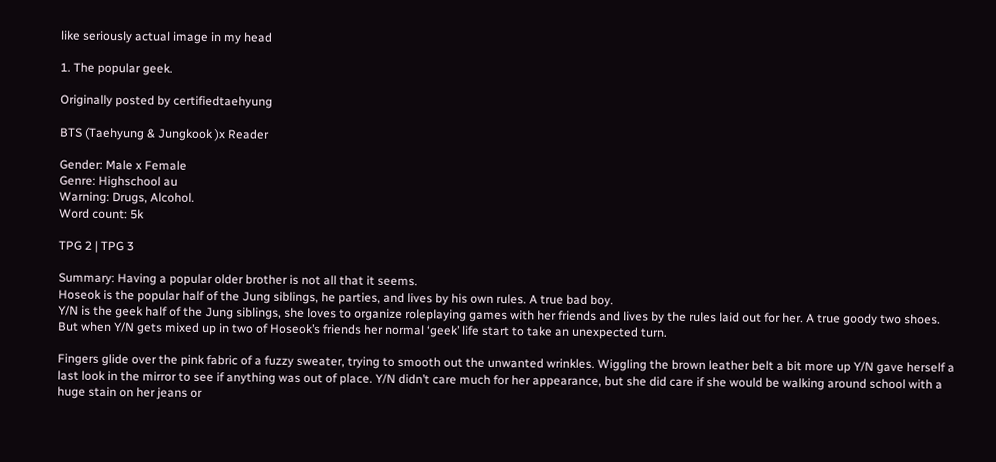like seriously actual image in my head

1. The popular geek.

Originally posted by certifiedtaehyung

BTS (Taehyung & Jungkook )x Reader

Gender: Male x Female
Genre: Highschool au
Warning: Drugs, Alcohol.
Word count: 5k

TPG 2 | TPG 3

Summary: Having a popular older brother is not all that it seems.
Hoseok is the popular half of the Jung siblings, he parties, and lives by his own rules. A true bad boy.
Y/N is the geek half of the Jung siblings, she loves to organize roleplaying games with her friends and lives by the rules laid out for her. A true goody two shoes.
But when Y/N gets mixed up in two of Hoseok’s friends her normal ‘geek’ life start to take an unexpected turn.

Fingers glide over the pink fabric of a fuzzy sweater, trying to smooth out the unwanted wrinkles. Wiggling the brown leather belt a bit more up Y/N gave herself a last look in the mirror to see if anything was out of place. Y/N didn’t care much for her appearance, but she did care if she would be walking around school with a huge stain on her jeans or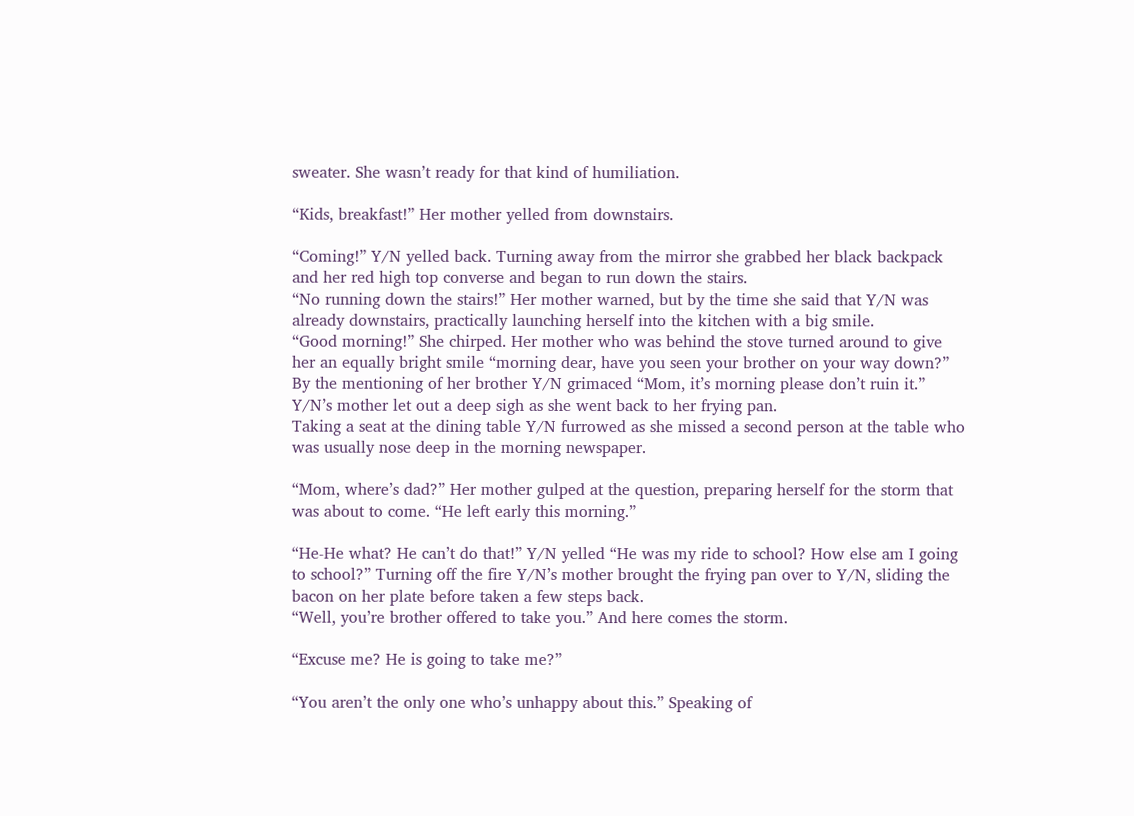sweater. She wasn’t ready for that kind of humiliation.

“Kids, breakfast!” Her mother yelled from downstairs.

“Coming!” Y/N yelled back. Turning away from the mirror she grabbed her black backpack and her red high top converse and began to run down the stairs.
“No running down the stairs!” Her mother warned, but by the time she said that Y/N was already downstairs, practically launching herself into the kitchen with a big smile.
“Good morning!” She chirped. Her mother who was behind the stove turned around to give her an equally bright smile “morning dear, have you seen your brother on your way down?” By the mentioning of her brother Y/N grimaced “Mom, it’s morning please don’t ruin it.” Y/N’s mother let out a deep sigh as she went back to her frying pan.
Taking a seat at the dining table Y/N furrowed as she missed a second person at the table who was usually nose deep in the morning newspaper.

“Mom, where’s dad?” Her mother gulped at the question, preparing herself for the storm that was about to come. “He left early this morning.”

“He-He what? He can’t do that!” Y/N yelled “He was my ride to school? How else am I going to school?” Turning off the fire Y/N’s mother brought the frying pan over to Y/N, sliding the bacon on her plate before taken a few steps back.
“Well, you’re brother offered to take you.” And here comes the storm.

“Excuse me? He is going to take me?”

“You aren’t the only one who’s unhappy about this.” Speaking of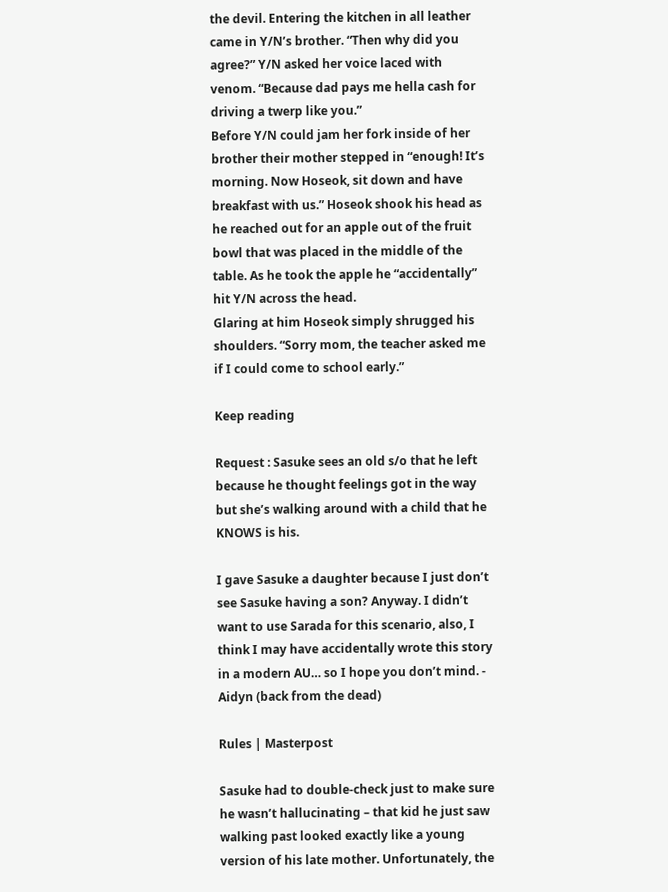the devil. Entering the kitchen in all leather came in Y/N’s brother. “Then why did you agree?” Y/N asked her voice laced with venom. “Because dad pays me hella cash for driving a twerp like you.”
Before Y/N could jam her fork inside of her brother their mother stepped in “enough! It’s morning. Now Hoseok, sit down and have breakfast with us.” Hoseok shook his head as he reached out for an apple out of the fruit bowl that was placed in the middle of the table. As he took the apple he “accidentally” hit Y/N across the head.
Glaring at him Hoseok simply shrugged his shoulders. “Sorry mom, the teacher asked me if I could come to school early.”

Keep reading

Request : Sasuke sees an old s/o that he left because he thought feelings got in the way but she’s walking around with a child that he KNOWS is his.

I gave Sasuke a daughter because I just don’t see Sasuke having a son? Anyway. I didn’t want to use Sarada for this scenario, also, I think I may have accidentally wrote this story in a modern AU… so I hope you don’t mind. - Aidyn (back from the dead)

Rules | Masterpost

Sasuke had to double-check just to make sure he wasn’t hallucinating – that kid he just saw walking past looked exactly like a young version of his late mother. Unfortunately, the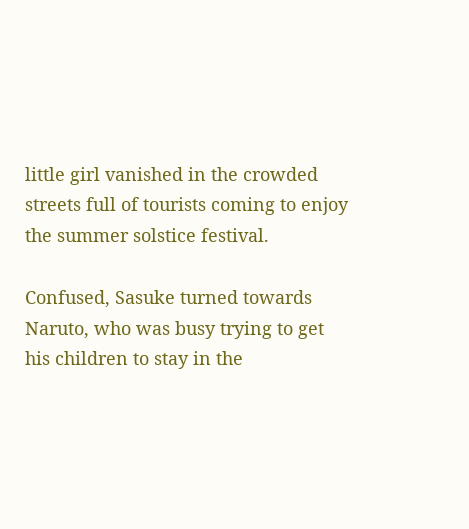little girl vanished in the crowded streets full of tourists coming to enjoy the summer solstice festival.

Confused, Sasuke turned towards Naruto, who was busy trying to get his children to stay in the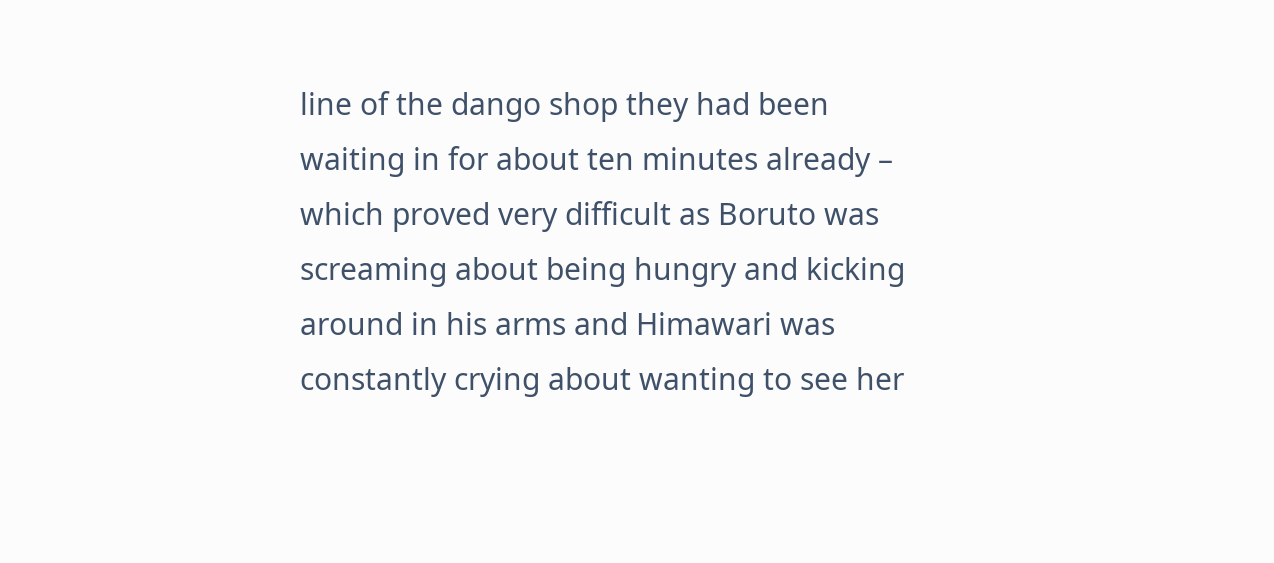line of the dango shop they had been waiting in for about ten minutes already – which proved very difficult as Boruto was screaming about being hungry and kicking around in his arms and Himawari was constantly crying about wanting to see her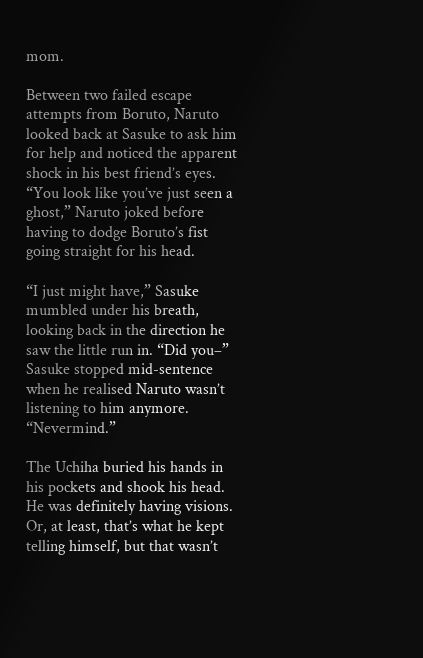mom.

Between two failed escape attempts from Boruto, Naruto looked back at Sasuke to ask him for help and noticed the apparent shock in his best friend’s eyes. “You look like you’ve just seen a ghost,” Naruto joked before having to dodge Boruto’s fist going straight for his head.

“I just might have,” Sasuke mumbled under his breath, looking back in the direction he saw the little run in. “Did you–” Sasuke stopped mid-sentence when he realised Naruto wasn’t listening to him anymore. “Nevermind.”

The Uchiha buried his hands in his pockets and shook his head. He was definitely having visions. Or, at least, that’s what he kept telling himself, but that wasn’t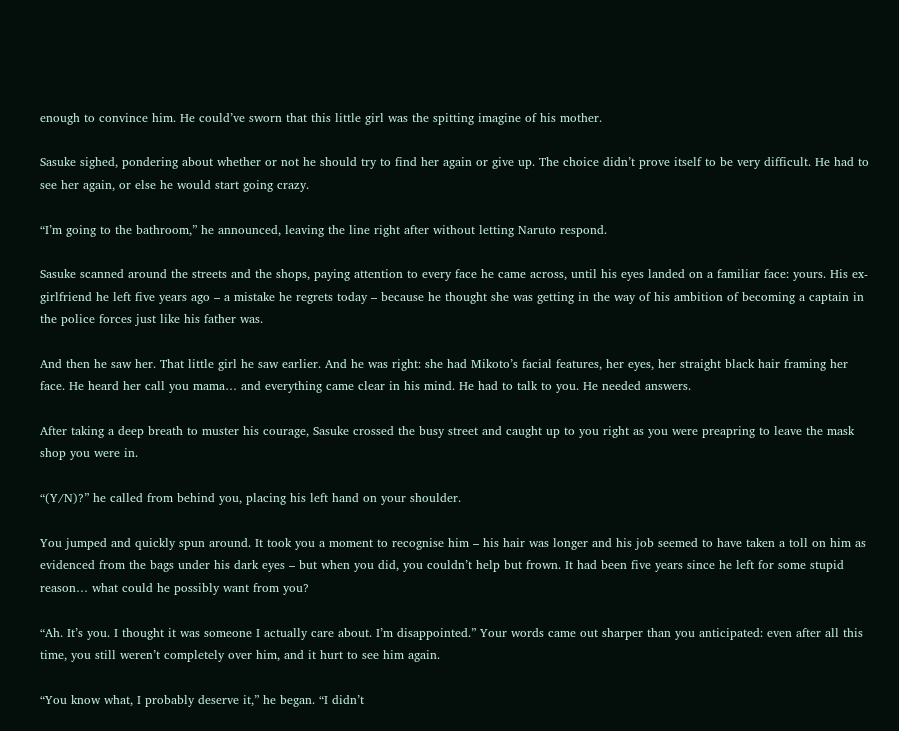enough to convince him. He could’ve sworn that this little girl was the spitting imagine of his mother.

Sasuke sighed, pondering about whether or not he should try to find her again or give up. The choice didn’t prove itself to be very difficult. He had to see her again, or else he would start going crazy.

“I’m going to the bathroom,” he announced, leaving the line right after without letting Naruto respond.

Sasuke scanned around the streets and the shops, paying attention to every face he came across, until his eyes landed on a familiar face: yours. His ex-girlfriend he left five years ago – a mistake he regrets today – because he thought she was getting in the way of his ambition of becoming a captain in the police forces just like his father was.

And then he saw her. That little girl he saw earlier. And he was right: she had Mikoto’s facial features, her eyes, her straight black hair framing her face. He heard her call you mama… and everything came clear in his mind. He had to talk to you. He needed answers.

After taking a deep breath to muster his courage, Sasuke crossed the busy street and caught up to you right as you were preapring to leave the mask shop you were in.

“(Y/N)?” he called from behind you, placing his left hand on your shoulder.

You jumped and quickly spun around. It took you a moment to recognise him – his hair was longer and his job seemed to have taken a toll on him as evidenced from the bags under his dark eyes – but when you did, you couldn’t help but frown. It had been five years since he left for some stupid reason… what could he possibly want from you?

“Ah. It’s you. I thought it was someone I actually care about. I’m disappointed.” Your words came out sharper than you anticipated: even after all this time, you still weren’t completely over him, and it hurt to see him again.

“You know what, I probably deserve it,” he began. “I didn’t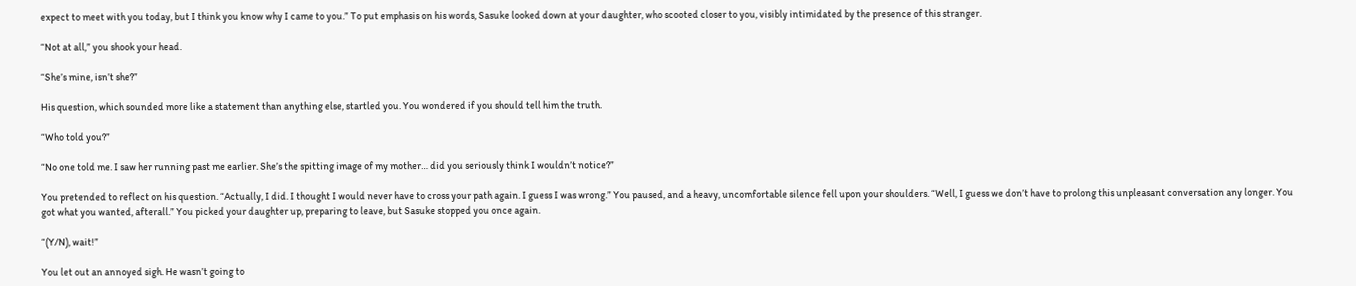expect to meet with you today, but I think you know why I came to you.” To put emphasis on his words, Sasuke looked down at your daughter, who scooted closer to you, visibly intimidated by the presence of this stranger.

“Not at all,” you shook your head.

“She’s mine, isn’t she?”

His question, which sounded more like a statement than anything else, startled you. You wondered if you should tell him the truth.

“Who told you?”

“No one told me. I saw her running past me earlier. She’s the spitting image of my mother… did you seriously think I wouldn’t notice?”

You pretended to reflect on his question. “Actually, I did. I thought I would never have to cross your path again. I guess I was wrong.” You paused, and a heavy, uncomfortable silence fell upon your shoulders. “Well, I guess we don’t have to prolong this unpleasant conversation any longer. You got what you wanted, afterall.” You picked your daughter up, preparing to leave, but Sasuke stopped you once again.

“(Y/N), wait!”

You let out an annoyed sigh. He wasn’t going to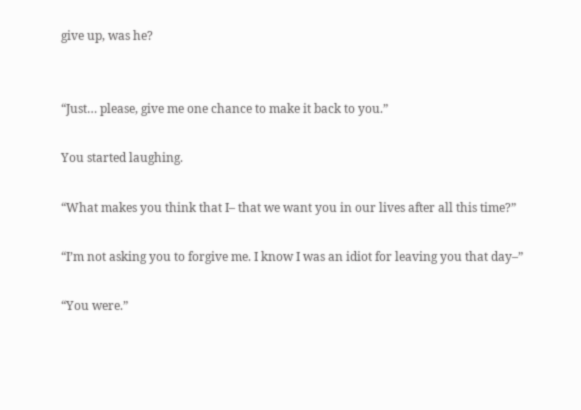give up, was he?


“Just… please, give me one chance to make it back to you.”

You started laughing.

“What makes you think that I– that we want you in our lives after all this time?”

“I’m not asking you to forgive me. I know I was an idiot for leaving you that day–”

“You were.”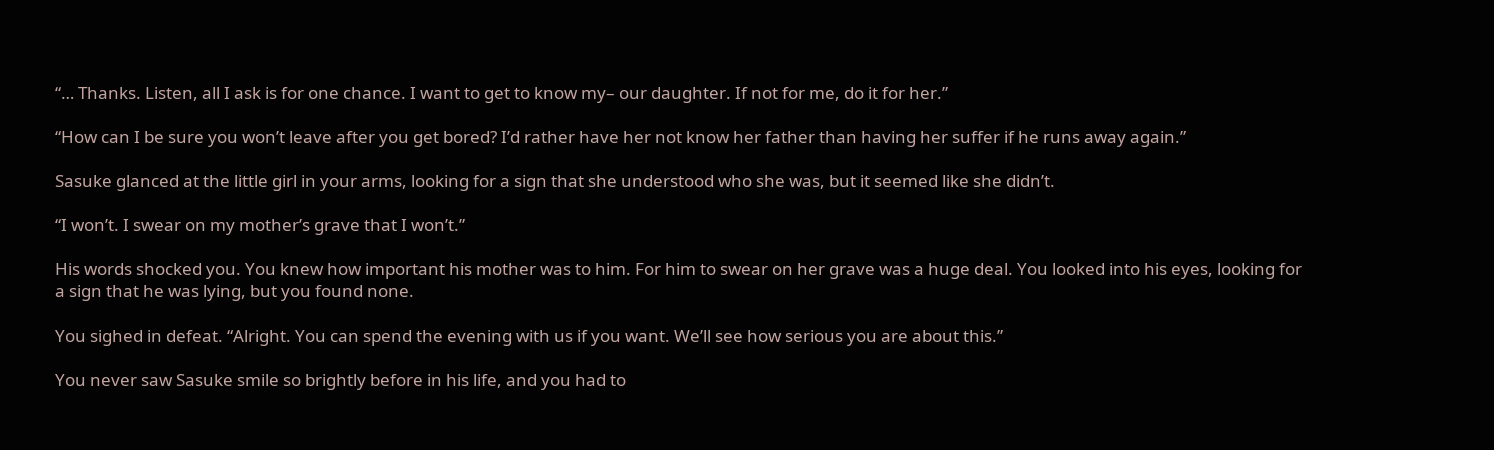“… Thanks. Listen, all I ask is for one chance. I want to get to know my– our daughter. If not for me, do it for her.”

“How can I be sure you won’t leave after you get bored? I’d rather have her not know her father than having her suffer if he runs away again.”

Sasuke glanced at the little girl in your arms, looking for a sign that she understood who she was, but it seemed like she didn’t.

“I won’t. I swear on my mother’s grave that I won’t.”

His words shocked you. You knew how important his mother was to him. For him to swear on her grave was a huge deal. You looked into his eyes, looking for a sign that he was lying, but you found none.

You sighed in defeat. “Alright. You can spend the evening with us if you want. We’ll see how serious you are about this.”

You never saw Sasuke smile so brightly before in his life, and you had to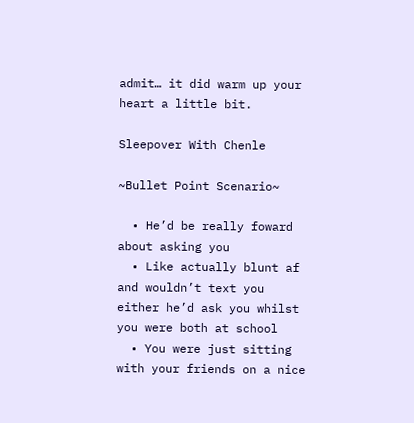admit… it did warm up your heart a little bit.

Sleepover With Chenle

~Bullet Point Scenario~

  • He’d be really foward about asking you
  • Like actually blunt af and wouldn’t text you either he’d ask you whilst you were both at school
  • You were just sitting with your friends on a nice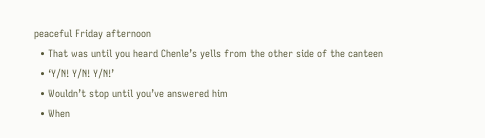peaceful Friday afternoon
  • That was until you heard Chenle’s yells from the other side of the canteen
  • ‘Y/N! Y/N! Y/N!’
  • Wouldn’t stop until you’ve answered him
  • When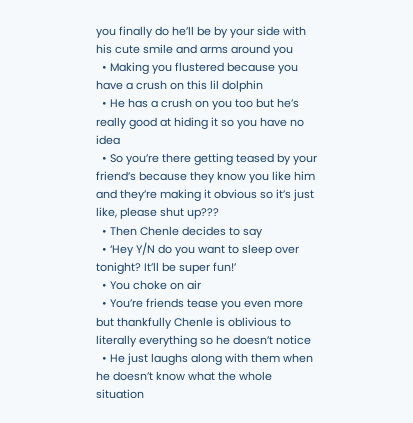you finally do he’ll be by your side with his cute smile and arms around you
  • Making you flustered because you have a crush on this lil dolphin
  • He has a crush on you too but he’s really good at hiding it so you have no idea
  • So you’re there getting teased by your friend’s because they know you like him and they’re making it obvious so it’s just like, please shut up???
  • Then Chenle decides to say
  • ‘Hey Y/N do you want to sleep over tonight? It’ll be super fun!’
  • You choke on air
  • You’re friends tease you even more but thankfully Chenle is oblivious to literally everything so he doesn’t notice
  • He just laughs along with them when he doesn’t know what the whole situation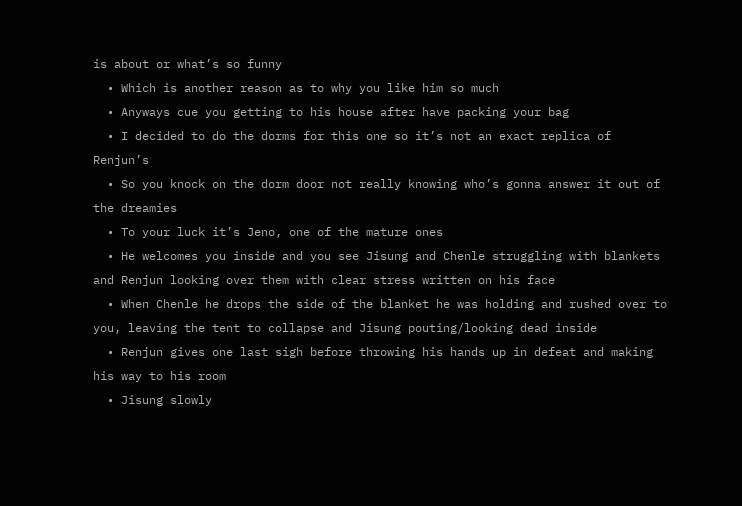is about or what’s so funny
  • Which is another reason as to why you like him so much
  • Anyways cue you getting to his house after have packing your bag
  • I decided to do the dorms for this one so it’s not an exact replica of Renjun’s
  • So you knock on the dorm door not really knowing who’s gonna answer it out of the dreamies
  • To your luck it’s Jeno, one of the mature ones
  • He welcomes you inside and you see Jisung and Chenle struggling with blankets and Renjun looking over them with clear stress written on his face
  • When Chenle he drops the side of the blanket he was holding and rushed over to you, leaving the tent to collapse and Jisung pouting/looking dead inside
  • Renjun gives one last sigh before throwing his hands up in defeat and making his way to his room
  • Jisung slowly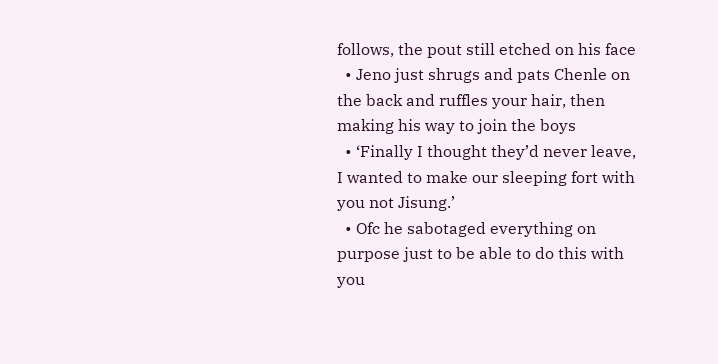follows, the pout still etched on his face
  • Jeno just shrugs and pats Chenle on the back and ruffles your hair, then making his way to join the boys
  • ‘Finally I thought they’d never leave, I wanted to make our sleeping fort with you not Jisung.’
  • Ofc he sabotaged everything on purpose just to be able to do this with you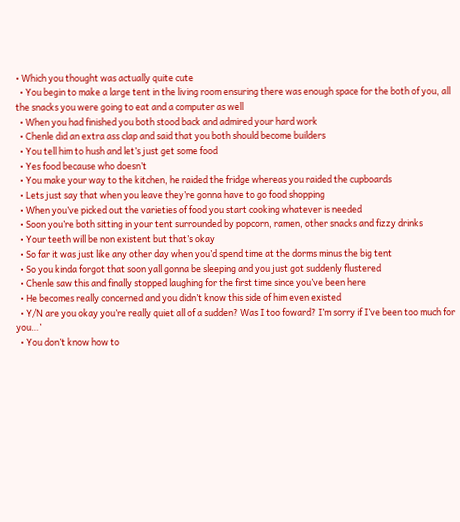• Which you thought was actually quite cute
  • You begin to make a large tent in the living room ensuring there was enough space for the both of you, all the snacks you were going to eat and a computer as well
  • When you had finished you both stood back and admired your hard work
  • Chenle did an extra ass clap and said that you both should become builders
  • You tell him to hush and let’s just get some food
  • Yes food because who doesn’t
  • You make your way to the kitchen, he raided the fridge whereas you raided the cupboards
  • Lets just say that when you leave they’re gonna have to go food shopping
  • When you’ve picked out the varieties of food you start cooking whatever is needed
  • Soon you’re both sitting in your tent surrounded by popcorn, ramen, other snacks and fizzy drinks
  • Your teeth will be non existent but that’s okay
  • So far it was just like any other day when you’d spend time at the dorms minus the big tent
  • So you kinda forgot that soon yall gonna be sleeping and you just got suddenly flustered
  • Chenle saw this and finally stopped laughing for the first time since you’ve been here
  • He becomes really concerned and you didn’t know this side of him even existed
  • Y/N are you okay you’re really quiet all of a sudden? Was I too foward? I’m sorry if I’ve been too much for you…’
  • You don’t know how to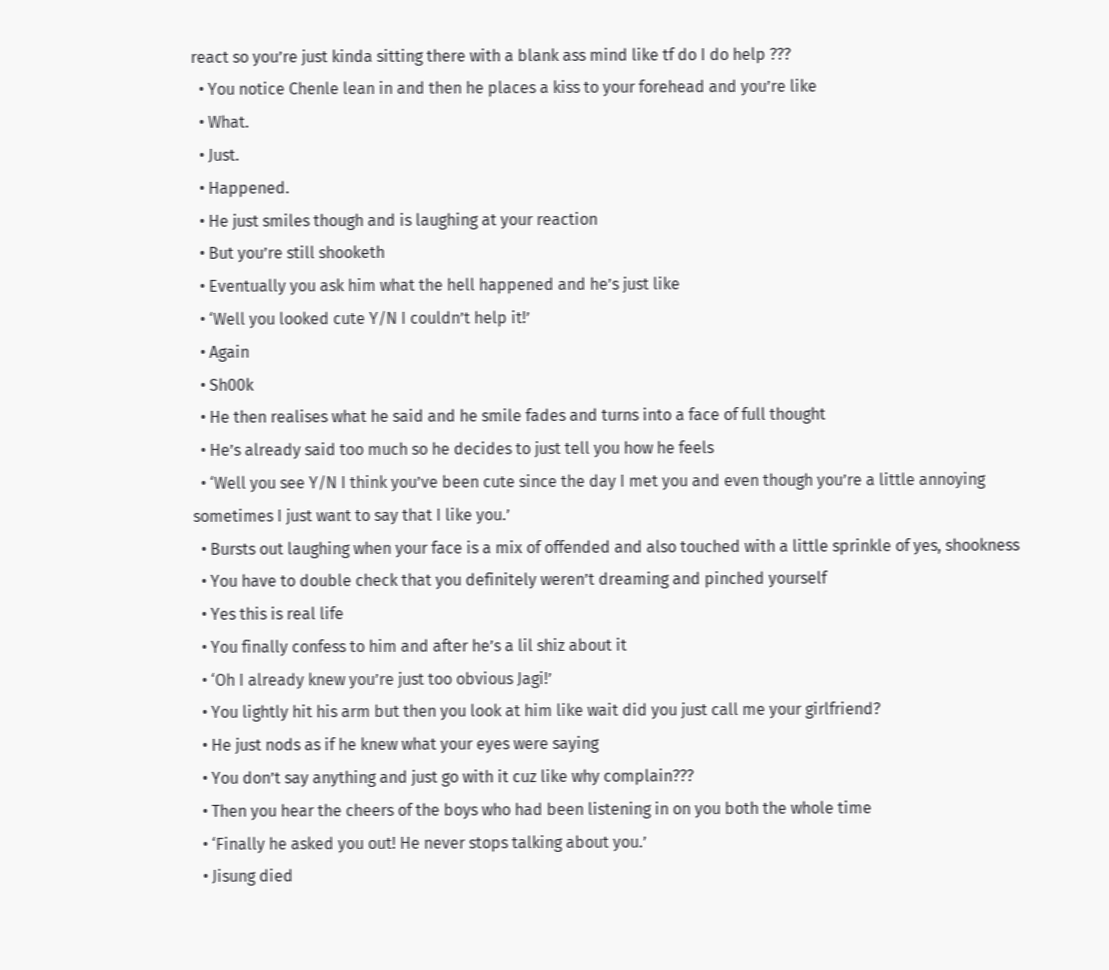react so you’re just kinda sitting there with a blank ass mind like tf do I do help ???
  • You notice Chenle lean in and then he places a kiss to your forehead and you’re like
  • What.
  • Just.
  • Happened.
  • He just smiles though and is laughing at your reaction
  • But you’re still shooketh
  • Eventually you ask him what the hell happened and he’s just like
  • ‘Well you looked cute Y/N I couldn’t help it!’
  • Again
  • Sh00k
  • He then realises what he said and he smile fades and turns into a face of full thought
  • He’s already said too much so he decides to just tell you how he feels
  • ‘Well you see Y/N I think you’ve been cute since the day I met you and even though you’re a little annoying sometimes I just want to say that I like you.’
  • Bursts out laughing when your face is a mix of offended and also touched with a little sprinkle of yes, shookness
  • You have to double check that you definitely weren’t dreaming and pinched yourself
  • Yes this is real life
  • You finally confess to him and after he’s a lil shiz about it
  • ‘Oh I already knew you’re just too obvious Jagi!’
  • You lightly hit his arm but then you look at him like wait did you just call me your girlfriend?
  • He just nods as if he knew what your eyes were saying
  • You don’t say anything and just go with it cuz like why complain???
  • Then you hear the cheers of the boys who had been listening in on you both the whole time
  • ‘Finally he asked you out! He never stops talking about you.’
  • Jisung died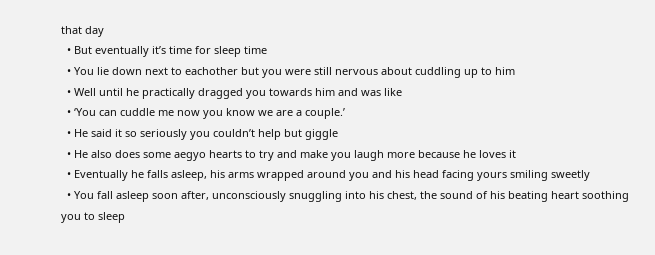that day
  • But eventually it’s time for sleep time
  • You lie down next to eachother but you were still nervous about cuddling up to him
  • Well until he practically dragged you towards him and was like
  • ‘You can cuddle me now you know we are a couple.’
  • He said it so seriously you couldn’t help but giggle
  • He also does some aegyo hearts to try and make you laugh more because he loves it
  • Eventually he falls asleep, his arms wrapped around you and his head facing yours smiling sweetly
  • You fall asleep soon after, unconsciously snuggling into his chest, the sound of his beating heart soothing you to sleep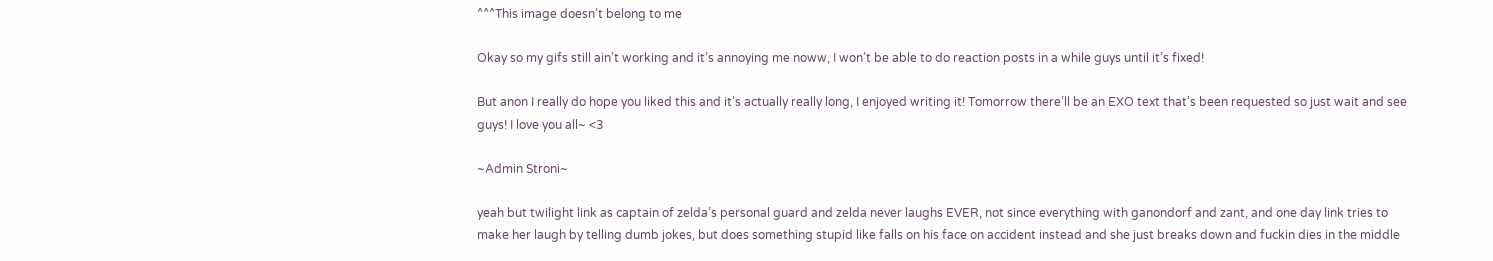^^^This image doesn’t belong to me

Okay so my gifs still ain’t working and it’s annoying me noww, I won’t be able to do reaction posts in a while guys until it’s fixed!

But anon I really do hope you liked this and it’s actually really long, I enjoyed writing it! Tomorrow there’ll be an EXO text that’s been requested so just wait and see guys! I love you all~ <3

~Admin Stroni~

yeah but twilight link as captain of zelda’s personal guard and zelda never laughs EVER, not since everything with ganondorf and zant, and one day link tries to make her laugh by telling dumb jokes, but does something stupid like falls on his face on accident instead and she just breaks down and fuckin dies in the middle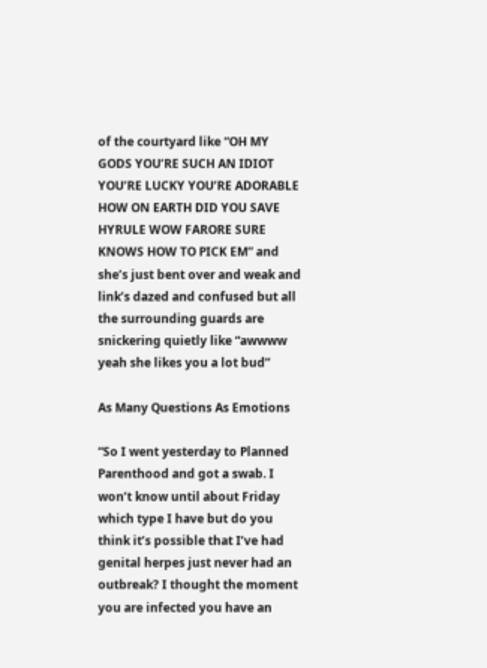of the courtyard like “OH MY GODS YOU’RE SUCH AN IDIOT YOU’RE LUCKY YOU’RE ADORABLE HOW ON EARTH DID YOU SAVE HYRULE WOW FARORE SURE KNOWS HOW TO PICK EM” and she’s just bent over and weak and link’s dazed and confused but all the surrounding guards are snickering quietly like “awwww yeah she likes you a lot bud”

As Many Questions As Emotions

“So I went yesterday to Planned Parenthood and got a swab. I won’t know until about Friday which type I have but do you think it’s possible that I’ve had genital herpes just never had an outbreak? I thought the moment you are infected you have an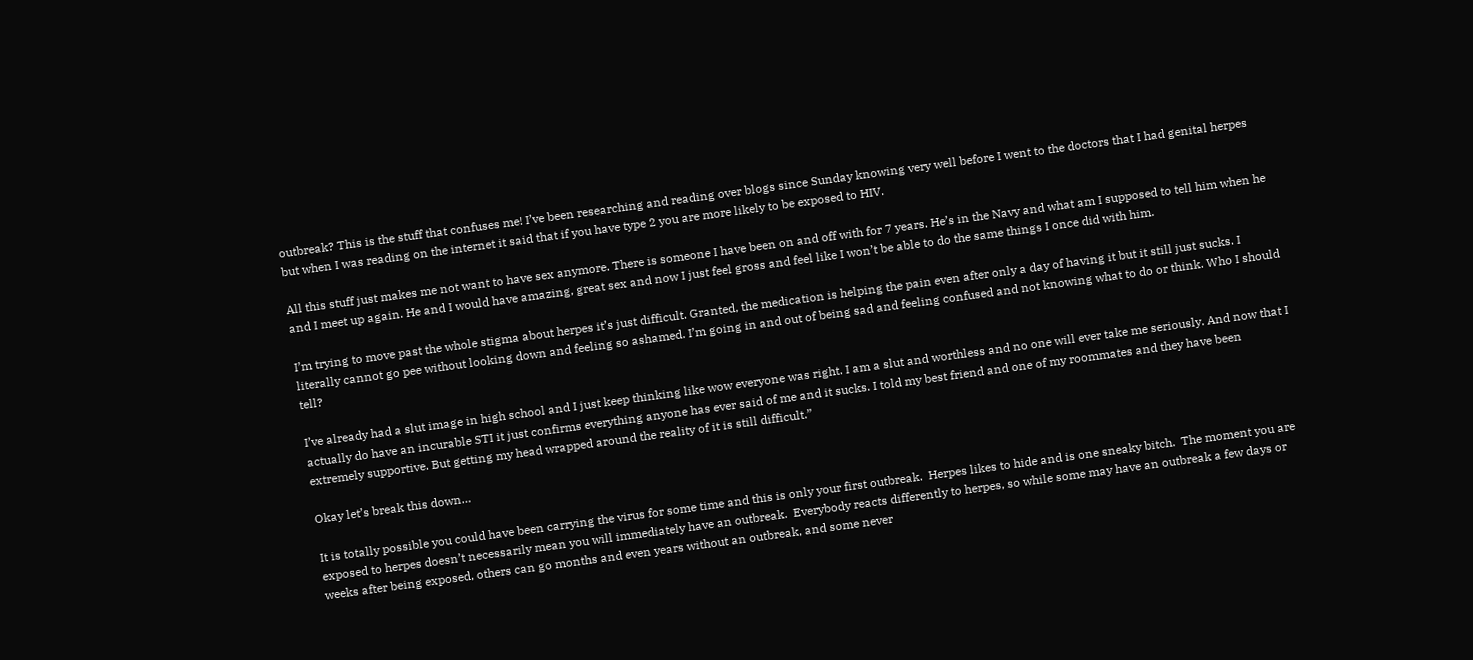outbreak? This is the stuff that confuses me! I’ve been researching and reading over blogs since Sunday knowing very well before I went to the doctors that I had genital herpes but when I was reading on the internet it said that if you have type 2 you are more likely to be exposed to HIV.

All this stuff just makes me not want to have sex anymore. There is someone I have been on and off with for 7 years. He’s in the Navy and what am I supposed to tell him when he and I meet up again. He and I would have amazing, great sex and now I just feel gross and feel like I won’t be able to do the same things I once did with him.

I’m trying to move past the whole stigma about herpes it’s just difficult. Granted, the medication is helping the pain even after only a day of having it but it still just sucks. I literally cannot go pee without looking down and feeling so ashamed. I’m going in and out of being sad and feeling confused and not knowing what to do or think. Who I should tell?

I’ve already had a slut image in high school and I just keep thinking like wow everyone was right. I am a slut and worthless and no one will ever take me seriously. And now that I actually do have an incurable STI it just confirms everything anyone has ever said of me and it sucks. I told my best friend and one of my roommates and they have been extremely supportive. But getting my head wrapped around the reality of it is still difficult.”

Okay let’s break this down…

It is totally possible you could have been carrying the virus for some time and this is only your first outbreak.  Herpes likes to hide and is one sneaky bitch.  The moment you are exposed to herpes doesn’t necessarily mean you will immediately have an outbreak.  Everybody reacts differently to herpes, so while some may have an outbreak a few days or weeks after being exposed, others can go months and even years without an outbreak, and some never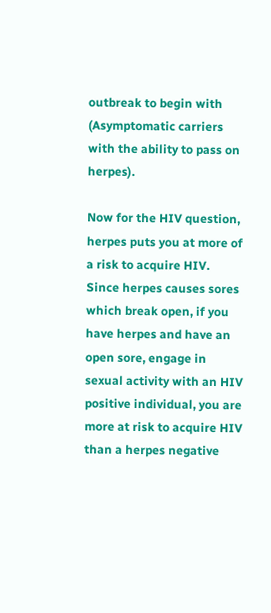outbreak to begin with (Asymptomatic carriers with the ability to pass on herpes).

Now for the HIV question, herpes puts you at more of a risk to acquire HIV.  Since herpes causes sores which break open, if you have herpes and have an open sore, engage in sexual activity with an HIV positive individual, you are more at risk to acquire HIV than a herpes negative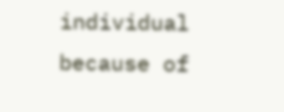individual because of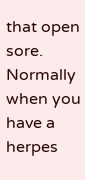that open sore.  Normally when you have a herpes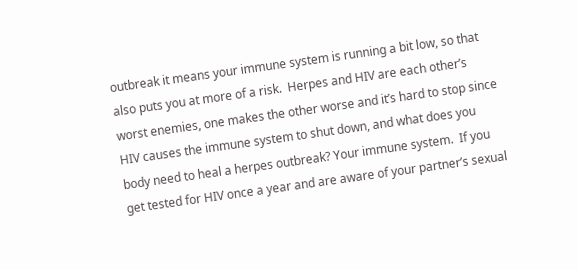outbreak it means your immune system is running a bit low, so that also puts you at more of a risk.  Herpes and HIV are each other’s worst enemies, one makes the other worse and it’s hard to stop since HIV causes the immune system to shut down, and what does you body need to heal a herpes outbreak? Your immune system.  If you get tested for HIV once a year and are aware of your partner’s sexual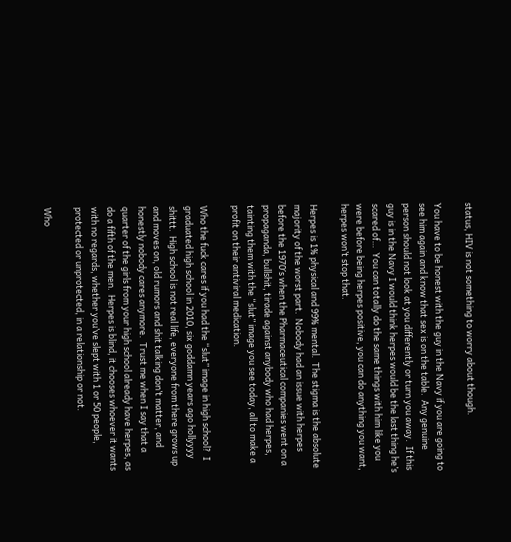status, HIV is not something to worry about though.

You have to be honest with the guy in the Navy if you are going to see him again and know that sex is on the table.  Any genuine person should not look at you differently or turn you away.  If this guy is in the Navy I would think herpes would be the last thing he’s scared of…  You can totally do the same things with him like you were before being herpes positive, you can do anything you want, herpes won’t stop that.

Herpes is 1% physical and 99% mental.  The stigma is the absolute majority of the worst part.  Nobody had an issue with herpes before the 1970′s when the Pharmaceutical companies went on a propaganda, bullshit, tirade against anybody who had herpes, tainting them with the “slut” image you see today, all to make a profit on their antiviral medication.

Who the fuck cares if you had the “slut” image in high school?  I graduated high school in 2010, six goddamn years ago hollyyyy shittt.  High school is not real life, everyone from there grows up and moves on, old rumors and shit talking don’t matter, and honestly nobody cares anymore.  Trust me when I say that a quarter of the girls from your high school already have herpes, as do a fifth of the men.  Herpes is blind, it chooses whoever it wants with no regards, whether you’ve slept with 1 or 50 people, protected or unprotected, in a relationship or not.

Who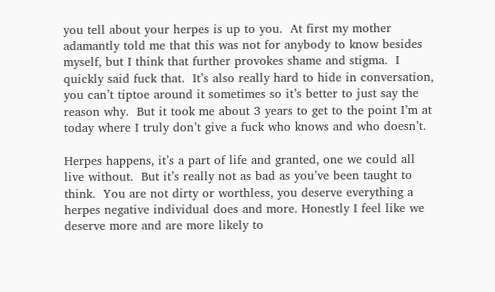you tell about your herpes is up to you.  At first my mother adamantly told me that this was not for anybody to know besides myself, but I think that further provokes shame and stigma.  I quickly said fuck that.  It’s also really hard to hide in conversation, you can’t tiptoe around it sometimes so it’s better to just say the reason why.  But it took me about 3 years to get to the point I’m at today where I truly don’t give a fuck who knows and who doesn’t.

Herpes happens, it’s a part of life and granted, one we could all live without.  But it’s really not as bad as you’ve been taught to think.  You are not dirty or worthless, you deserve everything a herpes negative individual does and more. Honestly I feel like we deserve more and are more likely to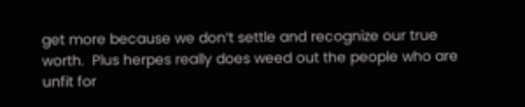get more because we don’t settle and recognize our true worth.  Plus herpes really does weed out the people who are unfit for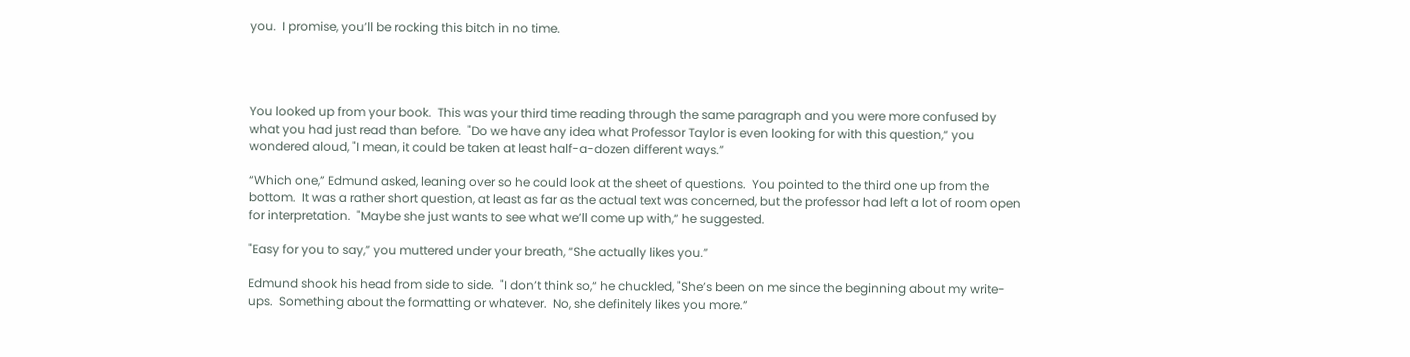you.  I promise, you’ll be rocking this bitch in no time.




You looked up from your book.  This was your third time reading through the same paragraph and you were more confused by what you had just read than before.  "Do we have any idea what Professor Taylor is even looking for with this question,“ you wondered aloud, "I mean, it could be taken at least half-a-dozen different ways.”

“Which one,” Edmund asked, leaning over so he could look at the sheet of questions.  You pointed to the third one up from the bottom.  It was a rather short question, at least as far as the actual text was concerned, but the professor had left a lot of room open for interpretation.  "Maybe she just wants to see what we’ll come up with,“ he suggested.

"Easy for you to say,” you muttered under your breath, “She actually likes you.”

Edmund shook his head from side to side.  "I don’t think so,“ he chuckled, "She’s been on me since the beginning about my write-ups.  Something about the formatting or whatever.  No, she definitely likes you more.”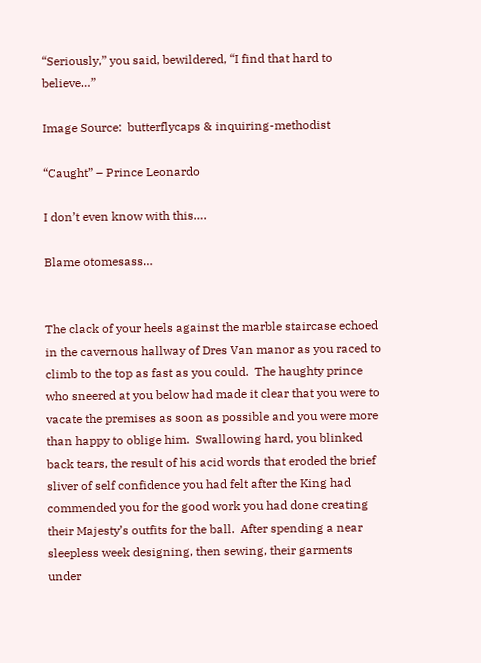“Seriously,” you said, bewildered, “I find that hard to believe…”

Image Source:  butterflycaps & inquiring-methodist

“Caught” – Prince Leonardo

I don’t even know with this….

Blame otomesass…


The clack of your heels against the marble staircase echoed in the cavernous hallway of Dres Van manor as you raced to climb to the top as fast as you could.  The haughty prince who sneered at you below had made it clear that you were to vacate the premises as soon as possible and you were more than happy to oblige him.  Swallowing hard, you blinked back tears, the result of his acid words that eroded the brief sliver of self confidence you had felt after the King had commended you for the good work you had done creating their Majesty’s outfits for the ball.  After spending a near sleepless week designing, then sewing, their garments under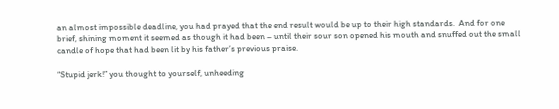an almost impossible deadline, you had prayed that the end result would be up to their high standards.  And for one brief, shining moment it seemed as though it had been – until their sour son opened his mouth and snuffed out the small candle of hope that had been lit by his father’s previous praise.

“Stupid jerk!” you thought to yourself, unheeding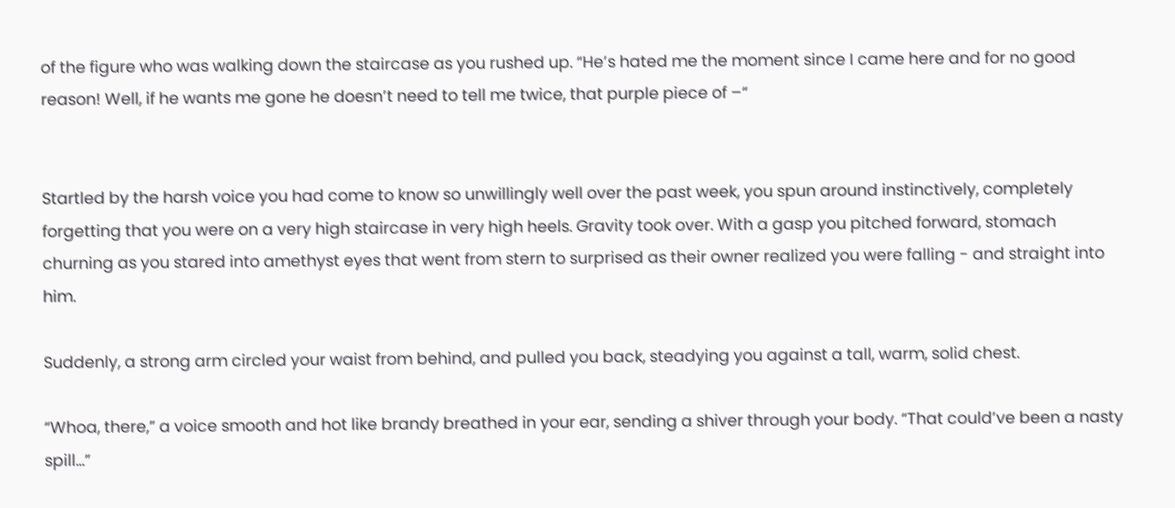of the figure who was walking down the staircase as you rushed up. “He’s hated me the moment since I came here and for no good reason! Well, if he wants me gone he doesn’t need to tell me twice, that purple piece of –“


Startled by the harsh voice you had come to know so unwillingly well over the past week, you spun around instinctively, completely forgetting that you were on a very high staircase in very high heels. Gravity took over. With a gasp you pitched forward, stomach churning as you stared into amethyst eyes that went from stern to surprised as their owner realized you were falling - and straight into him.

Suddenly, a strong arm circled your waist from behind, and pulled you back, steadying you against a tall, warm, solid chest.

“Whoa, there,” a voice smooth and hot like brandy breathed in your ear, sending a shiver through your body. “That could’ve been a nasty spill…”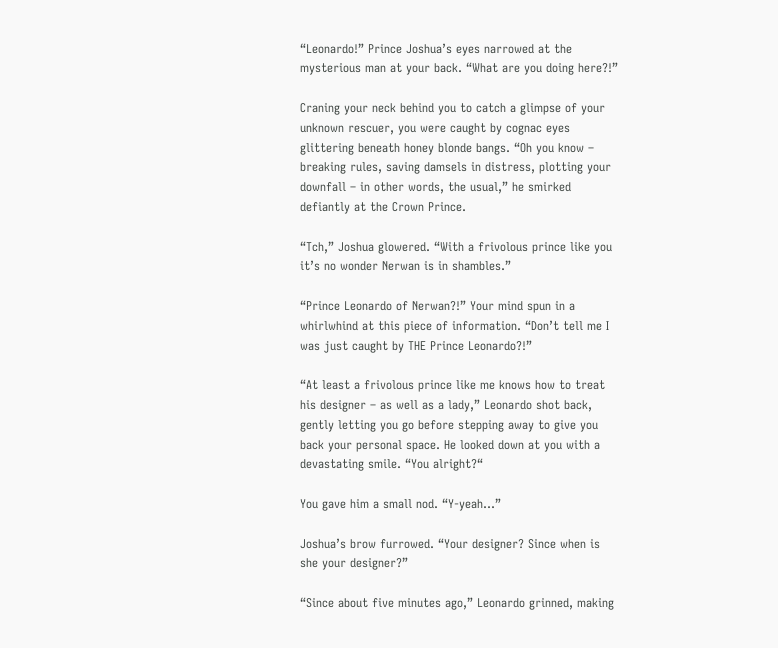“Leonardo!” Prince Joshua’s eyes narrowed at the mysterious man at your back. “What are you doing here?!”

Craning your neck behind you to catch a glimpse of your unknown rescuer, you were caught by cognac eyes glittering beneath honey blonde bangs. “Oh you know – breaking rules, saving damsels in distress, plotting your downfall – in other words, the usual,” he smirked defiantly at the Crown Prince.

“Tch,” Joshua glowered. “With a frivolous prince like you it’s no wonder Nerwan is in shambles.”

“Prince Leonardo of Nerwan?!” Your mind spun in a whirlwhind at this piece of information. “Don’t tell me I was just caught by THE Prince Leonardo?!”

“At least a frivolous prince like me knows how to treat his designer – as well as a lady,” Leonardo shot back, gently letting you go before stepping away to give you back your personal space. He looked down at you with a devastating smile. “You alright?“

You gave him a small nod. “Y-yeah…”

Joshua’s brow furrowed. “Your designer? Since when is she your designer?”

“Since about five minutes ago,” Leonardo grinned, making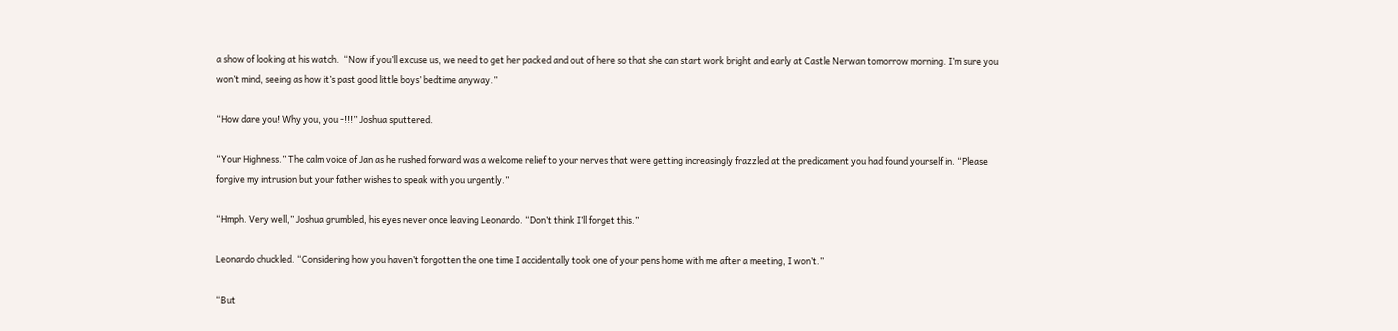a show of looking at his watch.  “Now if you’ll excuse us, we need to get her packed and out of here so that she can start work bright and early at Castle Nerwan tomorrow morning. I’m sure you won’t mind, seeing as how it’s past good little boys’ bedtime anyway.”

“How dare you! Why you, you -!!!” Joshua sputtered.

“Your Highness.” The calm voice of Jan as he rushed forward was a welcome relief to your nerves that were getting increasingly frazzled at the predicament you had found yourself in. “Please forgive my intrusion but your father wishes to speak with you urgently.”

“Hmph. Very well,” Joshua grumbled, his eyes never once leaving Leonardo. “Don’t think I’ll forget this.”

Leonardo chuckled. “Considering how you haven’t forgotten the one time I accidentally took one of your pens home with me after a meeting, I won’t.”

“But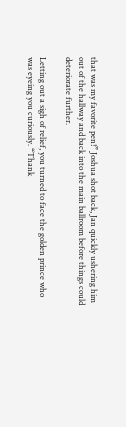that was my favorite pen!” Joshua shot back, Jan quickly ushering him out of the hallway and back into the main ballroom before things could deteriorate further.

Letting out a sigh of relief, you turned to face the golden prince who was eyeing you curiously. “Thank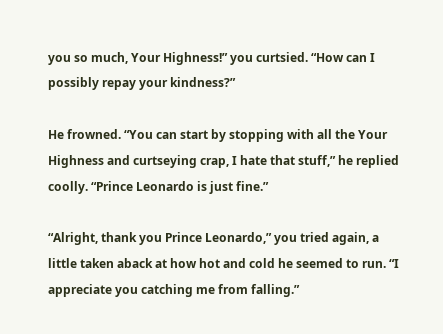you so much, Your Highness!” you curtsied. “How can I possibly repay your kindness?”

He frowned. “You can start by stopping with all the Your Highness and curtseying crap, I hate that stuff,” he replied coolly. “Prince Leonardo is just fine.”

“Alright, thank you Prince Leonardo,” you tried again, a little taken aback at how hot and cold he seemed to run. “I appreciate you catching me from falling.”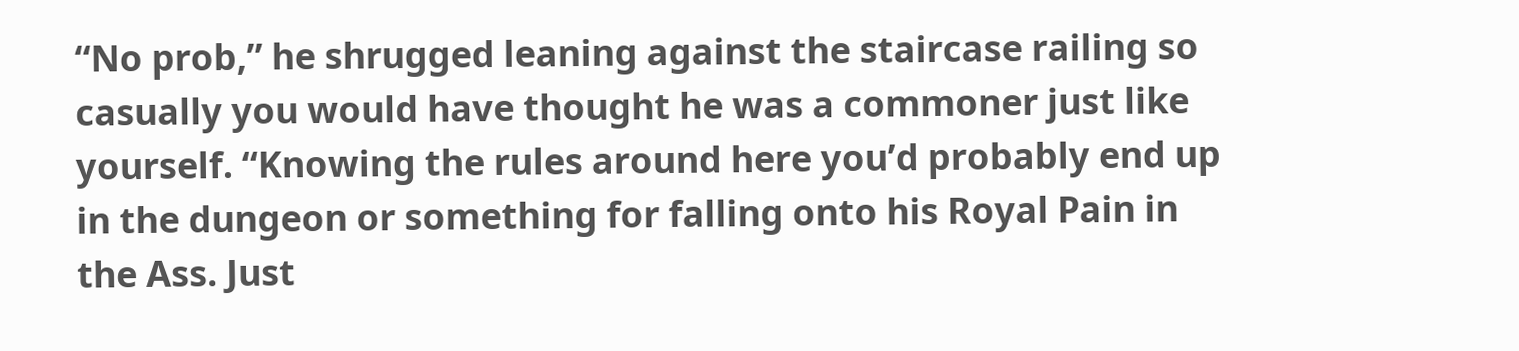“No prob,” he shrugged leaning against the staircase railing so casually you would have thought he was a commoner just like yourself. “Knowing the rules around here you’d probably end up in the dungeon or something for falling onto his Royal Pain in the Ass. Just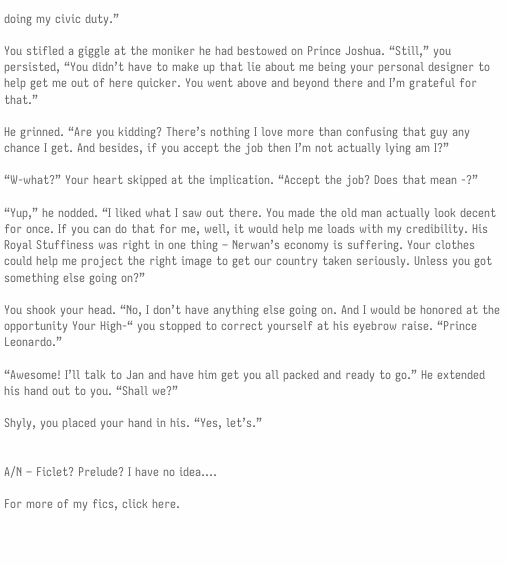doing my civic duty.”

You stifled a giggle at the moniker he had bestowed on Prince Joshua. “Still,” you persisted, “You didn’t have to make up that lie about me being your personal designer to help get me out of here quicker. You went above and beyond there and I’m grateful for that.”

He grinned. “Are you kidding? There’s nothing I love more than confusing that guy any chance I get. And besides, if you accept the job then I’m not actually lying am I?”

“W-what?” Your heart skipped at the implication. “Accept the job? Does that mean -?”

“Yup,” he nodded. “I liked what I saw out there. You made the old man actually look decent for once. If you can do that for me, well, it would help me loads with my credibility. His Royal Stuffiness was right in one thing – Nerwan’s economy is suffering. Your clothes could help me project the right image to get our country taken seriously. Unless you got something else going on?”

You shook your head. “No, I don’t have anything else going on. And I would be honored at the opportunity Your High-“ you stopped to correct yourself at his eyebrow raise. “Prince Leonardo.”

“Awesome! I’ll talk to Jan and have him get you all packed and ready to go.” He extended his hand out to you. “Shall we?”

Shyly, you placed your hand in his. “Yes, let’s.”


A/N – Ficlet? Prelude? I have no idea….

For more of my fics, click here.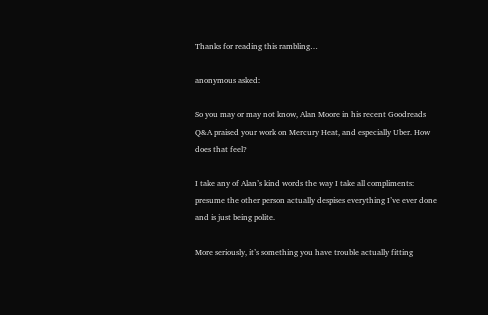Thanks for reading this rambling…

anonymous asked:

So you may or may not know, Alan Moore in his recent Goodreads Q&A praised your work on Mercury Heat, and especially Uber. How does that feel?

I take any of Alan’s kind words the way I take all compliments: presume the other person actually despises everything I’ve ever done and is just being polite.

More seriously, it’s something you have trouble actually fitting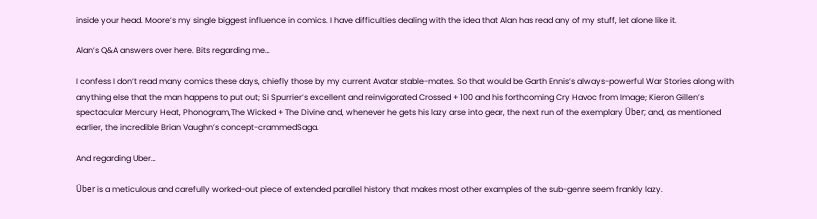inside your head. Moore’s my single biggest influence in comics. I have difficulties dealing with the idea that Alan has read any of my stuff, let alone like it.

Alan’s Q&A answers over here. Bits regarding me…

I confess I don’t read many comics these days, chiefly those by my current Avatar stable-mates. So that would be Garth Ennis’s always-powerful War Stories along with anything else that the man happens to put out; Si Spurrier’s excellent and reinvigorated Crossed + 100 and his forthcoming Cry Havoc from Image; Kieron Gillen’s spectacular Mercury Heat, Phonogram,The Wicked + The Divine and, whenever he gets his lazy arse into gear, the next run of the exemplary Über; and, as mentioned earlier, the incredible Brian Vaughn’s concept-crammedSaga.

And regarding Uber…

Über is a meticulous and carefully worked-out piece of extended parallel history that makes most other examples of the sub-genre seem frankly lazy.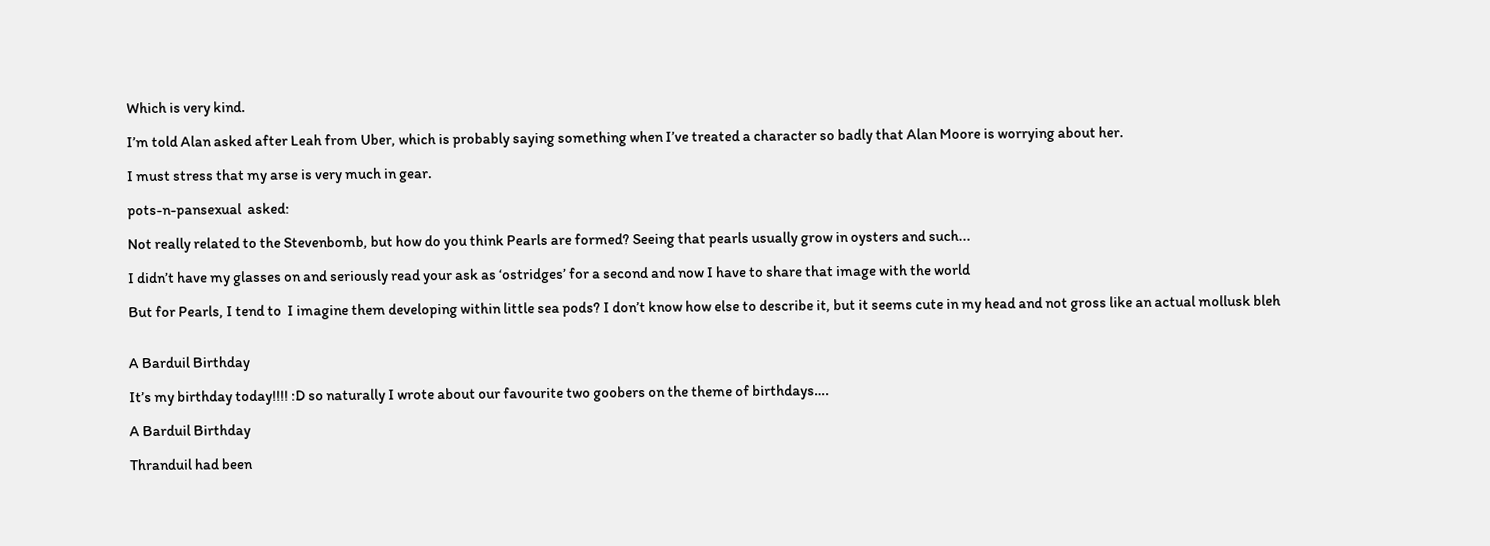Which is very kind.

I’m told Alan asked after Leah from Uber, which is probably saying something when I’ve treated a character so badly that Alan Moore is worrying about her.

I must stress that my arse is very much in gear.

pots-n-pansexual  asked:

Not really related to the Stevenbomb, but how do you think Pearls are formed? Seeing that pearls usually grow in oysters and such...

I didn’t have my glasses on and seriously read your ask as ‘ostridges’ for a second and now I have to share that image with the world

But for Pearls, I tend to  I imagine them developing within little sea pods? I don’t know how else to describe it, but it seems cute in my head and not gross like an actual mollusk bleh


A Barduil Birthday

It’s my birthday today!!!! :D so naturally I wrote about our favourite two goobers on the theme of birthdays….

A Barduil Birthday

Thranduil had been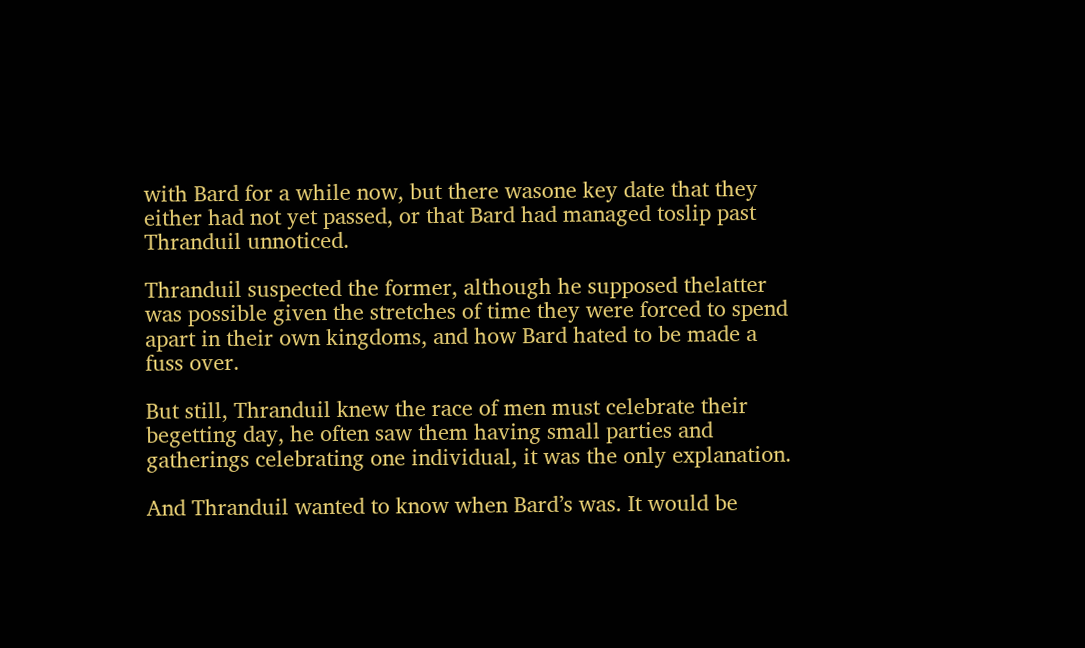with Bard for a while now, but there wasone key date that they either had not yet passed, or that Bard had managed toslip past Thranduil unnoticed.

Thranduil suspected the former, although he supposed thelatter was possible given the stretches of time they were forced to spend apart in their own kingdoms, and how Bard hated to be made a fuss over.

But still, Thranduil knew the race of men must celebrate their begetting day, he often saw them having small parties and gatherings celebrating one individual, it was the only explanation.

And Thranduil wanted to know when Bard’s was. It would be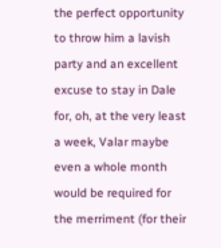the perfect opportunity to throw him a lavish party and an excellent excuse to stay in Dale for, oh, at the very least a week, Valar maybe even a whole month would be required for the merriment (for their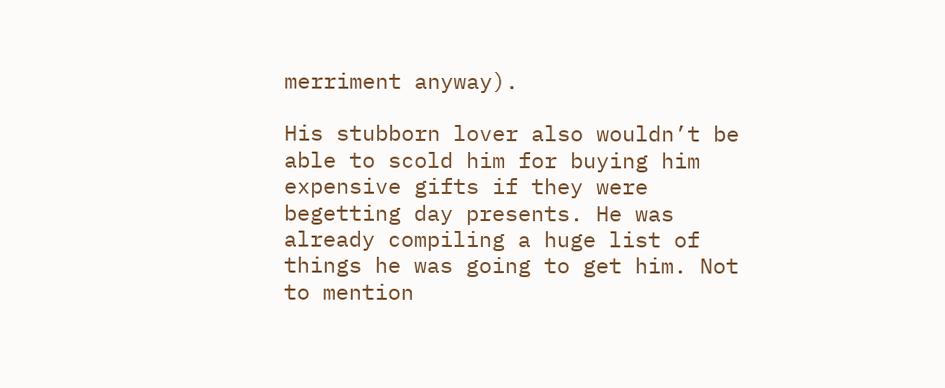merriment anyway).

His stubborn lover also wouldn’t be able to scold him for buying him expensive gifts if they were begetting day presents. He was already compiling a huge list of things he was going to get him. Not to mention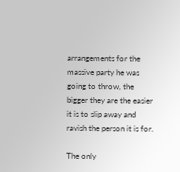arrangements for the massive party he was going to throw, the bigger they are the easier it is to slip away and ravish the person it is for.

The only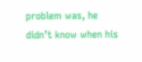problem was, he didn’t know when his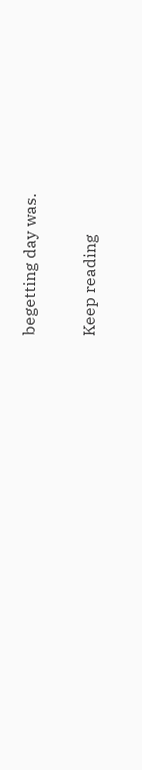begetting day was.

Keep reading